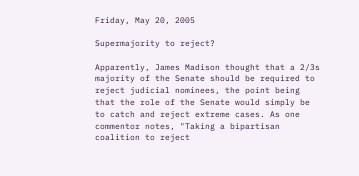Friday, May 20, 2005

Supermajority to reject?

Apparently, James Madison thought that a 2/3s majority of the Senate should be required to reject judicial nominees, the point being that the role of the Senate would simply be to catch and reject extreme cases. As one commentor notes, "Taking a bipartisan coalition to reject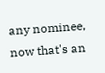any nominee, now that's an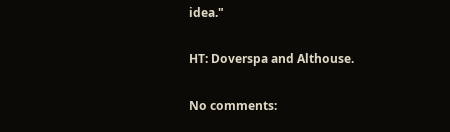idea."

HT: Doverspa and Althouse.

No comments: